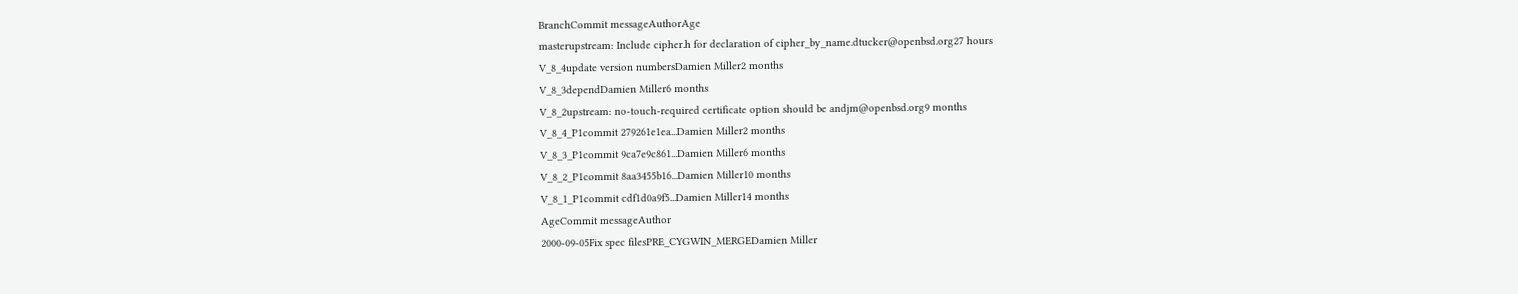BranchCommit messageAuthorAge
masterupstream: Include cipher.h for declaration of cipher_by_name.dtucker@openbsd.org27 hours
V_8_4update version numbersDamien Miller2 months
V_8_3dependDamien Miller6 months
V_8_2upstream: no-touch-required certificate option should be andjm@openbsd.org9 months
V_8_4_P1commit 279261e1ea...Damien Miller2 months
V_8_3_P1commit 9ca7e9c861...Damien Miller6 months
V_8_2_P1commit 8aa3455b16...Damien Miller10 months
V_8_1_P1commit cdf1d0a9f5...Damien Miller14 months
AgeCommit messageAuthor
2000-09-05Fix spec filesPRE_CYGWIN_MERGEDamien Miller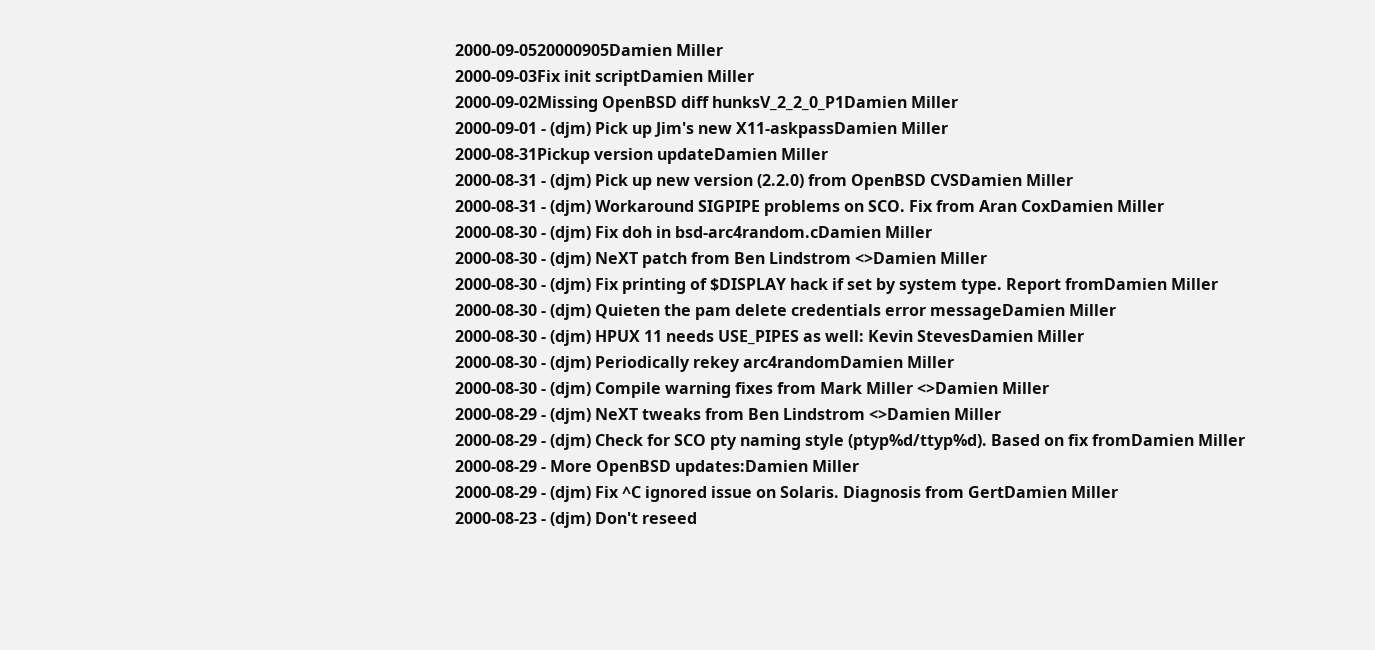2000-09-0520000905Damien Miller
2000-09-03Fix init scriptDamien Miller
2000-09-02Missing OpenBSD diff hunksV_2_2_0_P1Damien Miller
2000-09-01 - (djm) Pick up Jim's new X11-askpassDamien Miller
2000-08-31Pickup version updateDamien Miller
2000-08-31 - (djm) Pick up new version (2.2.0) from OpenBSD CVSDamien Miller
2000-08-31 - (djm) Workaround SIGPIPE problems on SCO. Fix from Aran CoxDamien Miller
2000-08-30 - (djm) Fix doh in bsd-arc4random.cDamien Miller
2000-08-30 - (djm) NeXT patch from Ben Lindstrom <>Damien Miller
2000-08-30 - (djm) Fix printing of $DISPLAY hack if set by system type. Report fromDamien Miller
2000-08-30 - (djm) Quieten the pam delete credentials error messageDamien Miller
2000-08-30 - (djm) HPUX 11 needs USE_PIPES as well: Kevin StevesDamien Miller
2000-08-30 - (djm) Periodically rekey arc4randomDamien Miller
2000-08-30 - (djm) Compile warning fixes from Mark Miller <>Damien Miller
2000-08-29 - (djm) NeXT tweaks from Ben Lindstrom <>Damien Miller
2000-08-29 - (djm) Check for SCO pty naming style (ptyp%d/ttyp%d). Based on fix fromDamien Miller
2000-08-29 - More OpenBSD updates:Damien Miller
2000-08-29 - (djm) Fix ^C ignored issue on Solaris. Diagnosis from GertDamien Miller
2000-08-23 - (djm) Don't reseed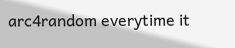arc4random everytime it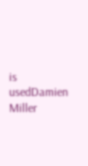is usedDamien Miller